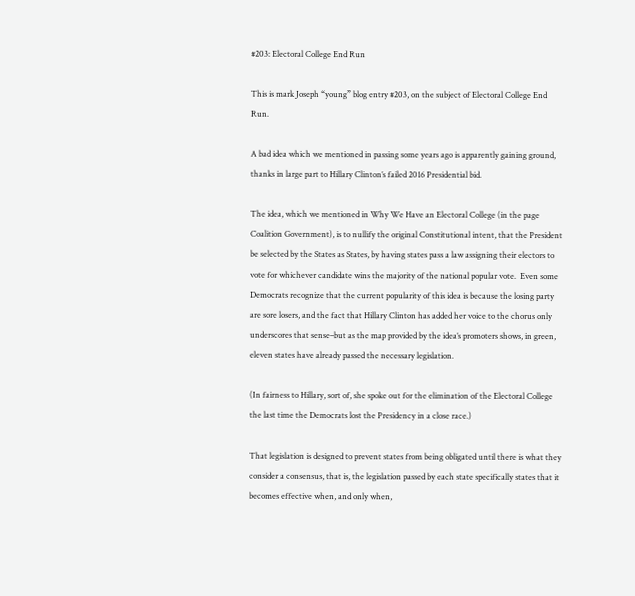#203: Electoral College End Run

This is mark Joseph “young” blog entry #203, on the subject of Electoral College End Run.

A bad idea which we mentioned in passing some years ago is apparently gaining ground, thanks in large part to Hillary Clinton’s failed 2016 Presidential bid.

The idea, which we mentioned in Why We Have an Electoral College (in the page Coalition Government), is to nullify the original Constitutional intent, that the President be selected by the States as States, by having states pass a law assigning their electors to vote for whichever candidate wins the majority of the national popular vote.  Even some Democrats recognize that the current popularity of this idea is because the losing party are sore losers, and the fact that Hillary Clinton has added her voice to the chorus only underscores that sense–but as the map provided by the idea’s promoters shows, in green, eleven states have already passed the necessary legislation.

(In fairness to Hillary, sort of, she spoke out for the elimination of the Electoral College the last time the Democrats lost the Presidency in a close race.)

That legislation is designed to prevent states from being obligated until there is what they consider a consensus, that is, the legislation passed by each state specifically states that it becomes effective when, and only when,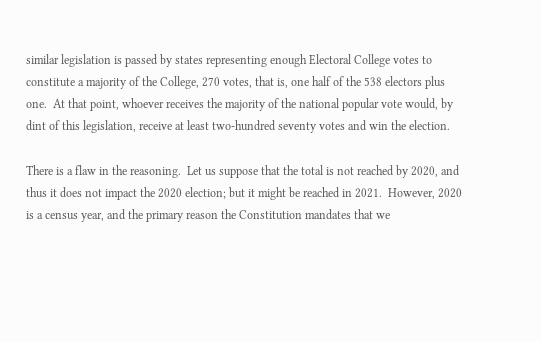similar legislation is passed by states representing enough Electoral College votes to constitute a majority of the College, 270 votes, that is, one half of the 538 electors plus one.  At that point, whoever receives the majority of the national popular vote would, by dint of this legislation, receive at least two-hundred seventy votes and win the election.

There is a flaw in the reasoning.  Let us suppose that the total is not reached by 2020, and thus it does not impact the 2020 election; but it might be reached in 2021.  However, 2020 is a census year, and the primary reason the Constitution mandates that we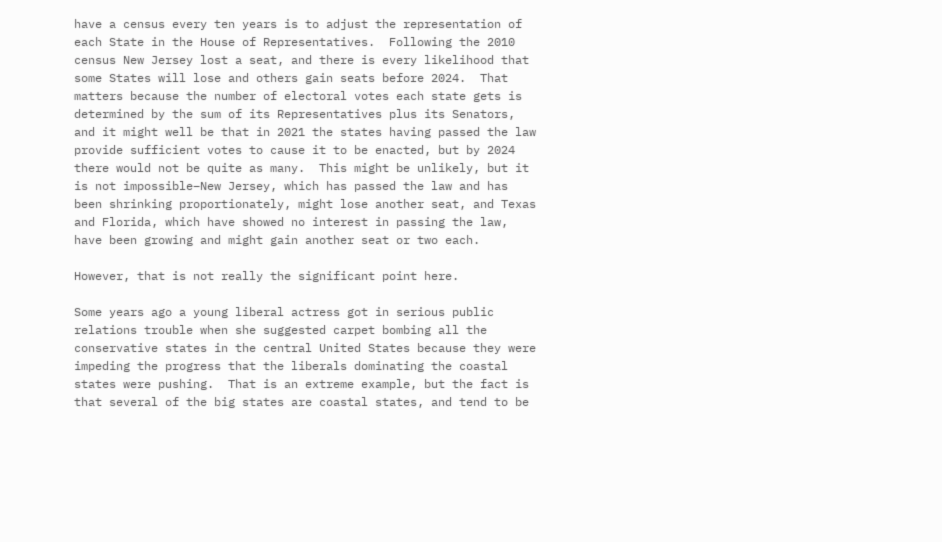have a census every ten years is to adjust the representation of each State in the House of Representatives.  Following the 2010 census New Jersey lost a seat, and there is every likelihood that some States will lose and others gain seats before 2024.  That matters because the number of electoral votes each state gets is determined by the sum of its Representatives plus its Senators, and it might well be that in 2021 the states having passed the law provide sufficient votes to cause it to be enacted, but by 2024 there would not be quite as many.  This might be unlikely, but it is not impossible–New Jersey, which has passed the law and has been shrinking proportionately, might lose another seat, and Texas and Florida, which have showed no interest in passing the law, have been growing and might gain another seat or two each.

However, that is not really the significant point here.

Some years ago a young liberal actress got in serious public relations trouble when she suggested carpet bombing all the conservative states in the central United States because they were impeding the progress that the liberals dominating the coastal states were pushing.  That is an extreme example, but the fact is that several of the big states are coastal states, and tend to be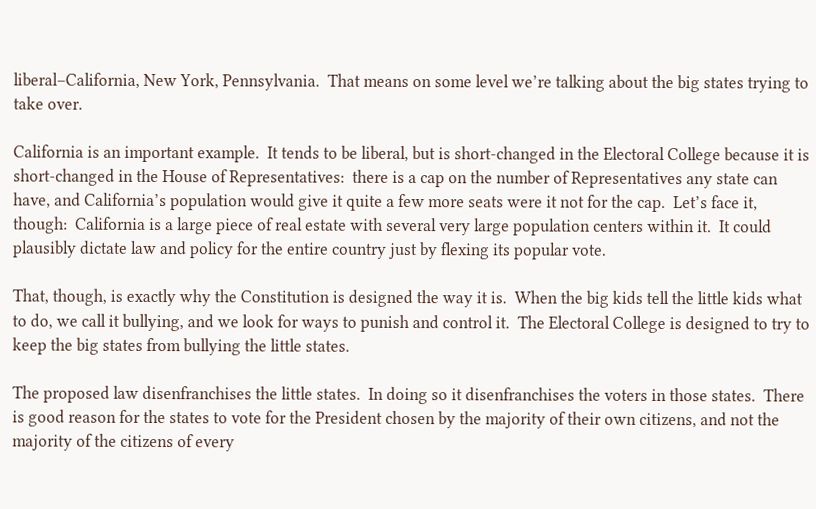liberal–California, New York, Pennsylvania.  That means on some level we’re talking about the big states trying to take over.

California is an important example.  It tends to be liberal, but is short-changed in the Electoral College because it is short-changed in the House of Representatives:  there is a cap on the number of Representatives any state can have, and California’s population would give it quite a few more seats were it not for the cap.  Let’s face it, though:  California is a large piece of real estate with several very large population centers within it.  It could plausibly dictate law and policy for the entire country just by flexing its popular vote.

That, though, is exactly why the Constitution is designed the way it is.  When the big kids tell the little kids what to do, we call it bullying, and we look for ways to punish and control it.  The Electoral College is designed to try to keep the big states from bullying the little states.

The proposed law disenfranchises the little states.  In doing so it disenfranchises the voters in those states.  There is good reason for the states to vote for the President chosen by the majority of their own citizens, and not the majority of the citizens of every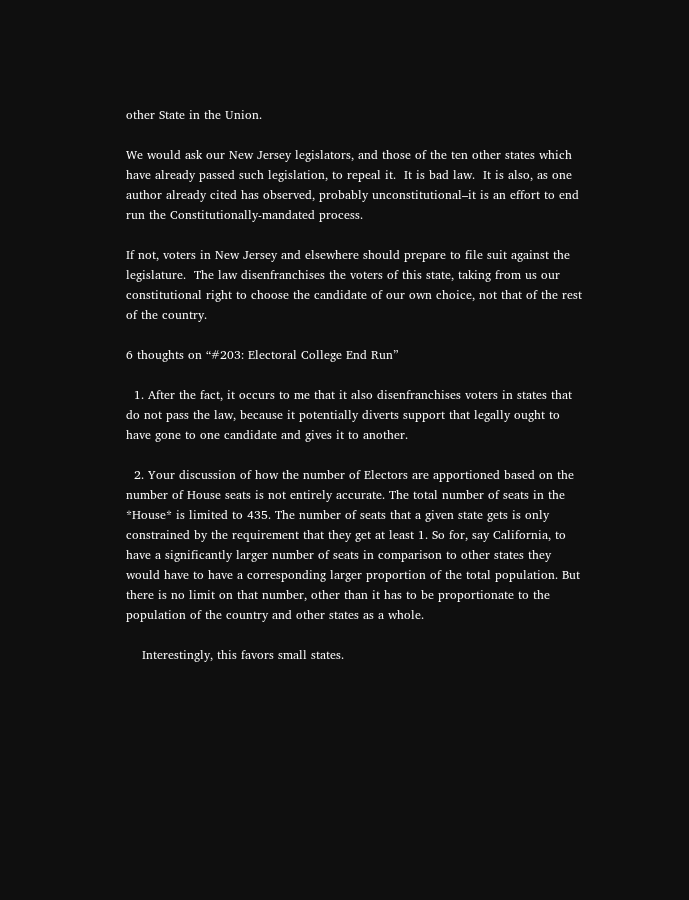other State in the Union.

We would ask our New Jersey legislators, and those of the ten other states which have already passed such legislation, to repeal it.  It is bad law.  It is also, as one author already cited has observed, probably unconstitutional–it is an effort to end run the Constitutionally-mandated process.

If not, voters in New Jersey and elsewhere should prepare to file suit against the legislature.  The law disenfranchises the voters of this state, taking from us our constitutional right to choose the candidate of our own choice, not that of the rest of the country.

6 thoughts on “#203: Electoral College End Run”

  1. After the fact, it occurs to me that it also disenfranchises voters in states that do not pass the law, because it potentially diverts support that legally ought to have gone to one candidate and gives it to another.

  2. Your discussion of how the number of Electors are apportioned based on the number of House seats is not entirely accurate. The total number of seats in the *House* is limited to 435. The number of seats that a given state gets is only constrained by the requirement that they get at least 1. So for, say California, to have a significantly larger number of seats in comparison to other states they would have to have a corresponding larger proportion of the total population. But there is no limit on that number, other than it has to be proportionate to the population of the country and other states as a whole.

    Interestingly, this favors small states.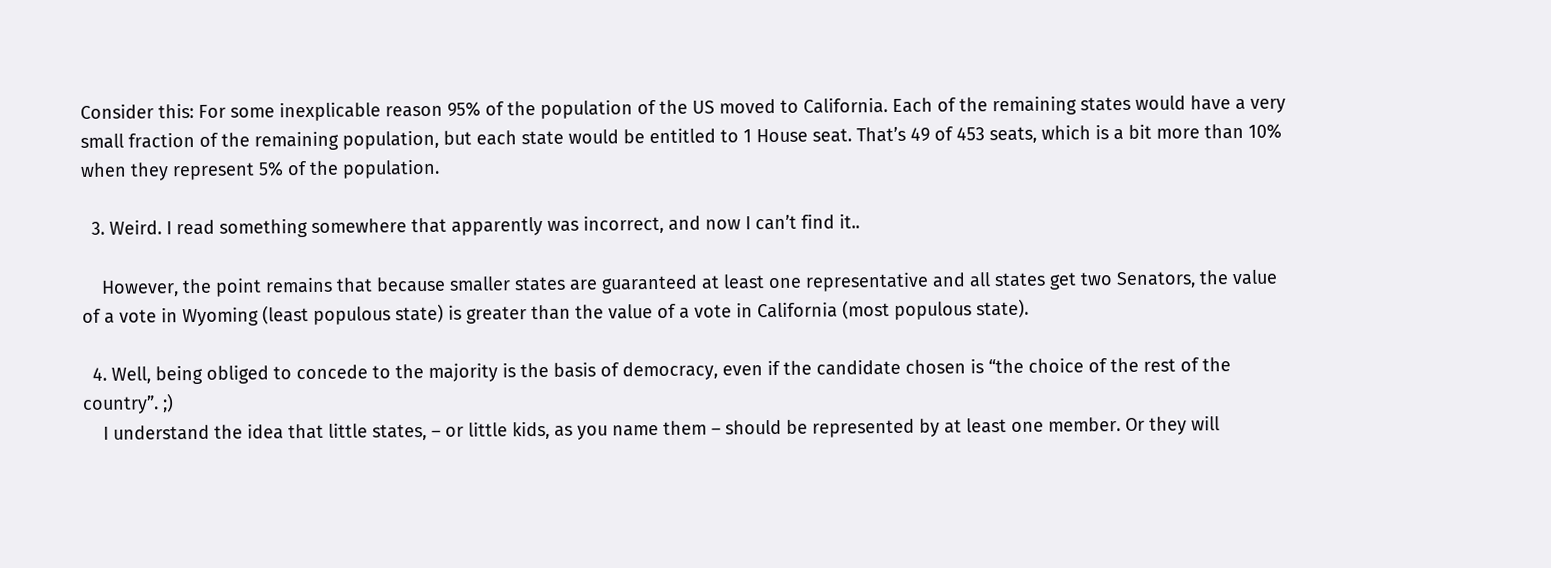Consider this: For some inexplicable reason 95% of the population of the US moved to California. Each of the remaining states would have a very small fraction of the remaining population, but each state would be entitled to 1 House seat. That’s 49 of 453 seats, which is a bit more than 10% when they represent 5% of the population.

  3. Weird. I read something somewhere that apparently was incorrect, and now I can’t find it..

    However, the point remains that because smaller states are guaranteed at least one representative and all states get two Senators, the value of a vote in Wyoming (least populous state) is greater than the value of a vote in California (most populous state).

  4. Well, being obliged to concede to the majority is the basis of democracy, even if the candidate chosen is “the choice of the rest of the country”. ;)
    I understand the idea that little states, – or little kids, as you name them – should be represented by at least one member. Or they will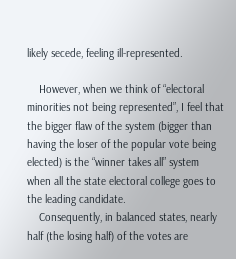likely secede, feeling ill-represented.

    However, when we think of “electoral minorities not being represented”, I feel that the bigger flaw of the system (bigger than having the loser of the popular vote being elected) is the “winner takes all” system when all the state electoral college goes to the leading candidate.
    Consequently, in balanced states, nearly half (the losing half) of the votes are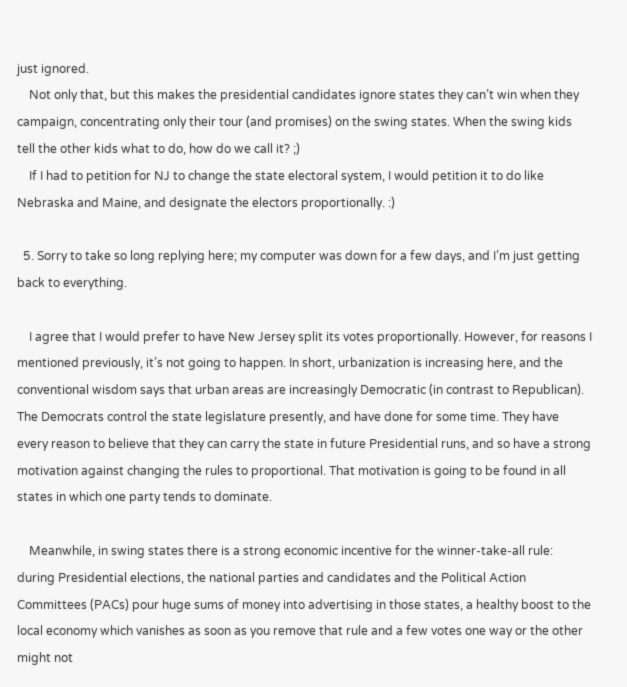just ignored.
    Not only that, but this makes the presidential candidates ignore states they can’t win when they campaign, concentrating only their tour (and promises) on the swing states. When the swing kids tell the other kids what to do, how do we call it? ;)
    If I had to petition for NJ to change the state electoral system, I would petition it to do like Nebraska and Maine, and designate the electors proportionally. :)

  5. Sorry to take so long replying here; my computer was down for a few days, and I’m just getting back to everything.

    I agree that I would prefer to have New Jersey split its votes proportionally. However, for reasons I mentioned previously, it’s not going to happen. In short, urbanization is increasing here, and the conventional wisdom says that urban areas are increasingly Democratic (in contrast to Republican). The Democrats control the state legislature presently, and have done for some time. They have every reason to believe that they can carry the state in future Presidential runs, and so have a strong motivation against changing the rules to proportional. That motivation is going to be found in all states in which one party tends to dominate.

    Meanwhile, in swing states there is a strong economic incentive for the winner-take-all rule: during Presidential elections, the national parties and candidates and the Political Action Committees (PACs) pour huge sums of money into advertising in those states, a healthy boost to the local economy which vanishes as soon as you remove that rule and a few votes one way or the other might not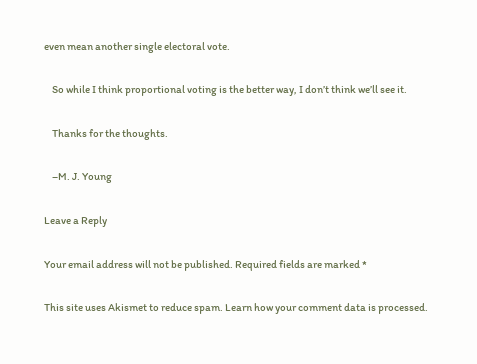even mean another single electoral vote.

    So while I think proportional voting is the better way, I don’t think we’ll see it.

    Thanks for the thoughts.

    –M. J. Young

Leave a Reply

Your email address will not be published. Required fields are marked *

This site uses Akismet to reduce spam. Learn how your comment data is processed.